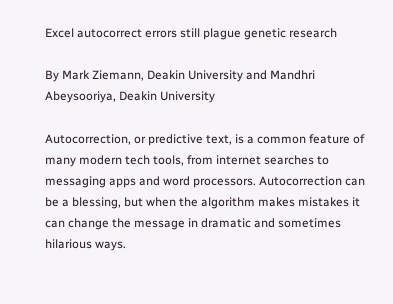Excel autocorrect errors still plague genetic research

By Mark Ziemann, Deakin University and Mandhri Abeysooriya, Deakin University

Autocorrection, or predictive text, is a common feature of many modern tech tools, from internet searches to messaging apps and word processors. Autocorrection can be a blessing, but when the algorithm makes mistakes it can change the message in dramatic and sometimes hilarious ways.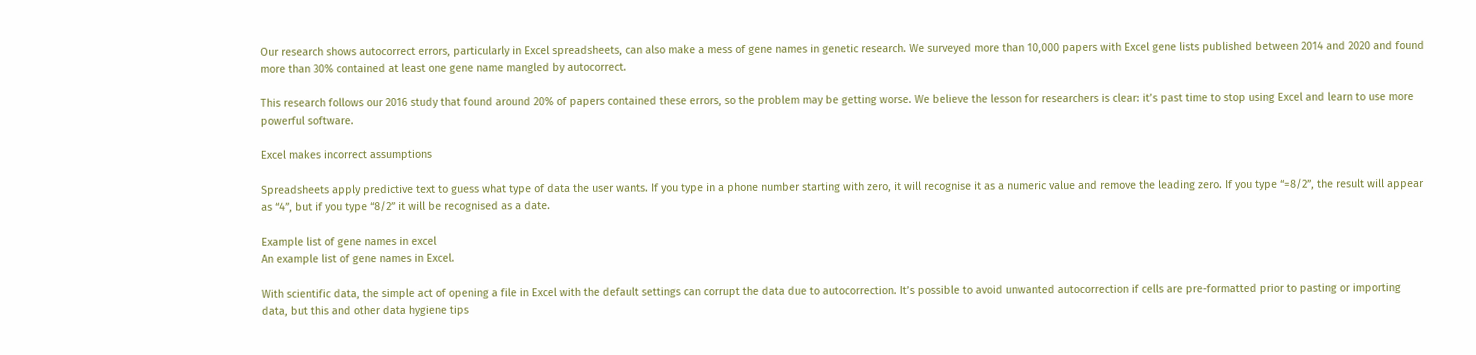Our research shows autocorrect errors, particularly in Excel spreadsheets, can also make a mess of gene names in genetic research. We surveyed more than 10,000 papers with Excel gene lists published between 2014 and 2020 and found more than 30% contained at least one gene name mangled by autocorrect.

This research follows our 2016 study that found around 20% of papers contained these errors, so the problem may be getting worse. We believe the lesson for researchers is clear: it’s past time to stop using Excel and learn to use more powerful software.

Excel makes incorrect assumptions

Spreadsheets apply predictive text to guess what type of data the user wants. If you type in a phone number starting with zero, it will recognise it as a numeric value and remove the leading zero. If you type “=8/2”, the result will appear as “4”, but if you type “8/2” it will be recognised as a date.

Example list of gene names in excel
An example list of gene names in Excel.

With scientific data, the simple act of opening a file in Excel with the default settings can corrupt the data due to autocorrection. It’s possible to avoid unwanted autocorrection if cells are pre-formatted prior to pasting or importing data, but this and other data hygiene tips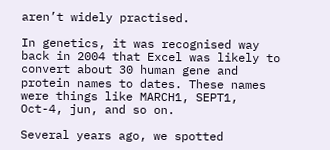aren’t widely practised.

In genetics, it was recognised way back in 2004 that Excel was likely to convert about 30 human gene and protein names to dates. These names were things like MARCH1, SEPT1, Oct-4, jun, and so on.

Several years ago, we spotted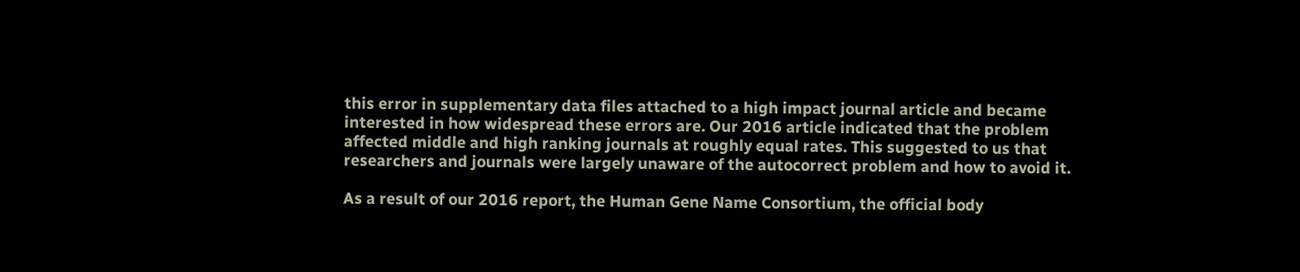this error in supplementary data files attached to a high impact journal article and became interested in how widespread these errors are. Our 2016 article indicated that the problem affected middle and high ranking journals at roughly equal rates. This suggested to us that researchers and journals were largely unaware of the autocorrect problem and how to avoid it.

As a result of our 2016 report, the Human Gene Name Consortium, the official body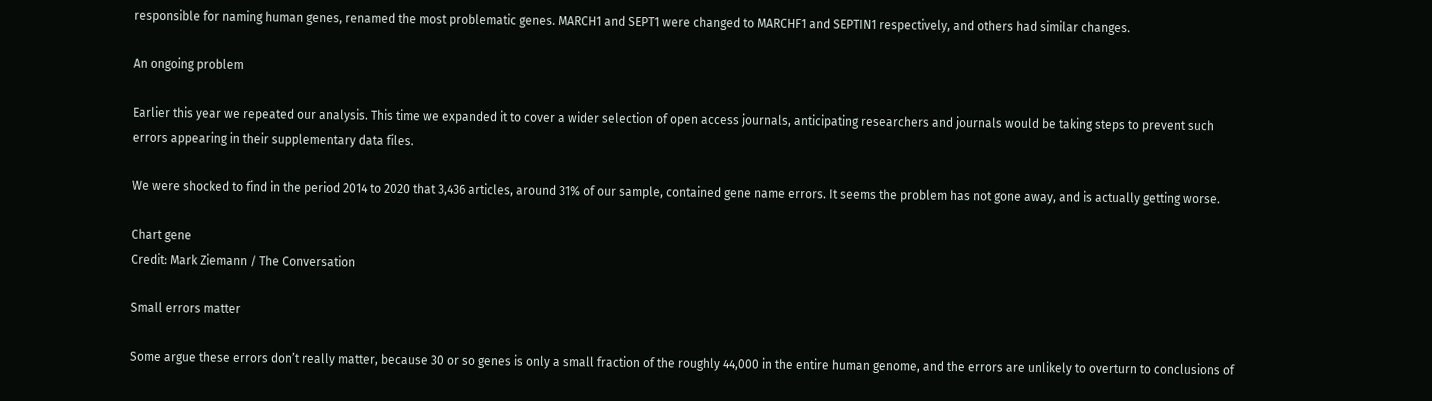responsible for naming human genes, renamed the most problematic genes. MARCH1 and SEPT1 were changed to MARCHF1 and SEPTIN1 respectively, and others had similar changes.

An ongoing problem

Earlier this year we repeated our analysis. This time we expanded it to cover a wider selection of open access journals, anticipating researchers and journals would be taking steps to prevent such errors appearing in their supplementary data files.

We were shocked to find in the period 2014 to 2020 that 3,436 articles, around 31% of our sample, contained gene name errors. It seems the problem has not gone away, and is actually getting worse.

Chart gene
Credit: Mark Ziemann / The Conversation

Small errors matter

Some argue these errors don’t really matter, because 30 or so genes is only a small fraction of the roughly 44,000 in the entire human genome, and the errors are unlikely to overturn to conclusions of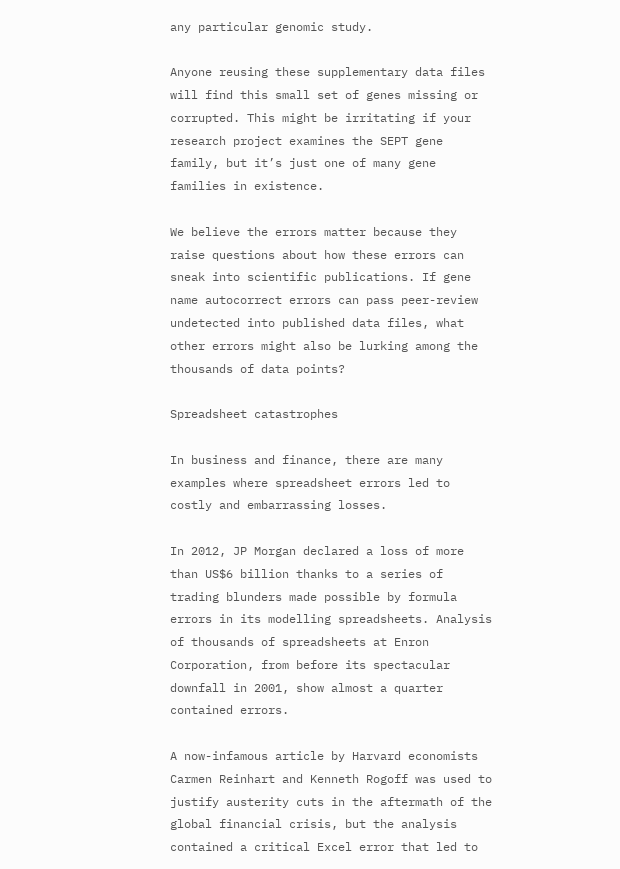any particular genomic study.

Anyone reusing these supplementary data files will find this small set of genes missing or corrupted. This might be irritating if your research project examines the SEPT gene family, but it’s just one of many gene families in existence.

We believe the errors matter because they raise questions about how these errors can sneak into scientific publications. If gene name autocorrect errors can pass peer-review undetected into published data files, what other errors might also be lurking among the thousands of data points?

Spreadsheet catastrophes

In business and finance, there are many examples where spreadsheet errors led to costly and embarrassing losses.

In 2012, JP Morgan declared a loss of more than US$6 billion thanks to a series of trading blunders made possible by formula errors in its modelling spreadsheets. Analysis of thousands of spreadsheets at Enron Corporation, from before its spectacular downfall in 2001, show almost a quarter contained errors.

A now-infamous article by Harvard economists Carmen Reinhart and Kenneth Rogoff was used to justify austerity cuts in the aftermath of the global financial crisis, but the analysis contained a critical Excel error that led to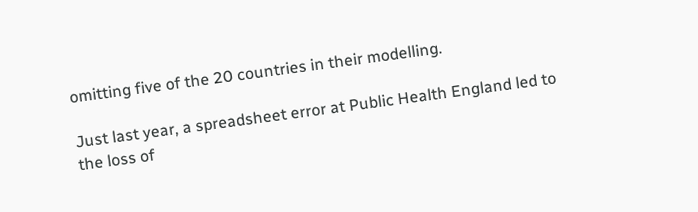omitting five of the 20 countries in their modelling.

Just last year, a spreadsheet error at Public Health England led to the loss of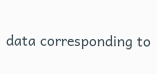data corresponding to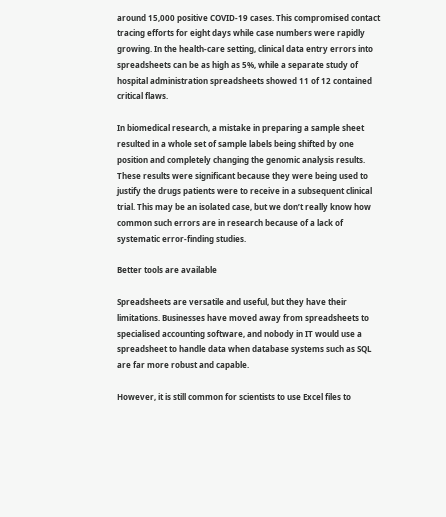around 15,000 positive COVID-19 cases. This compromised contact tracing efforts for eight days while case numbers were rapidly growing. In the health-care setting, clinical data entry errors into spreadsheets can be as high as 5%, while a separate study of hospital administration spreadsheets showed 11 of 12 contained critical flaws.

In biomedical research, a mistake in preparing a sample sheet resulted in a whole set of sample labels being shifted by one position and completely changing the genomic analysis results. These results were significant because they were being used to justify the drugs patients were to receive in a subsequent clinical trial. This may be an isolated case, but we don’t really know how common such errors are in research because of a lack of systematic error-finding studies.

Better tools are available

Spreadsheets are versatile and useful, but they have their limitations. Businesses have moved away from spreadsheets to specialised accounting software, and nobody in IT would use a spreadsheet to handle data when database systems such as SQL are far more robust and capable.

However, it is still common for scientists to use Excel files to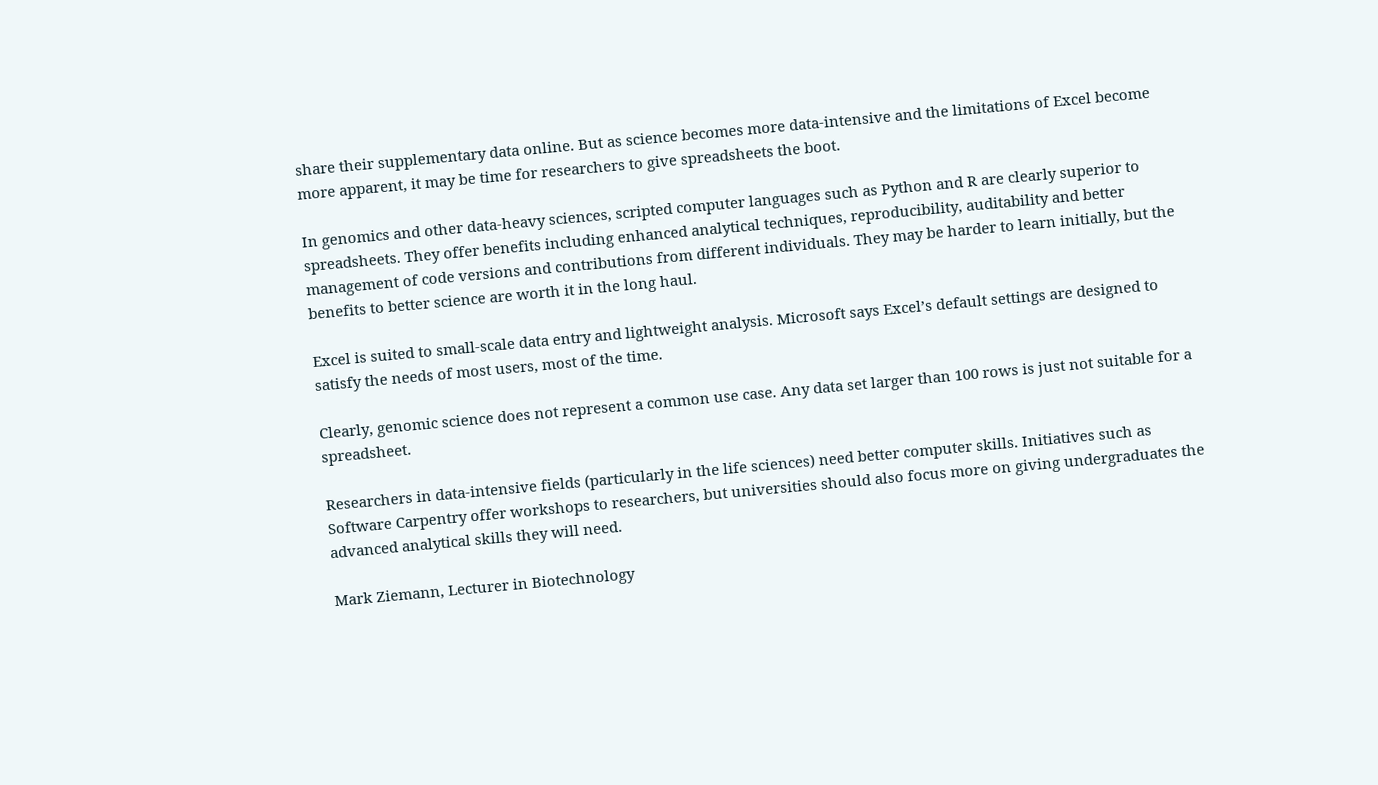share their supplementary data online. But as science becomes more data-intensive and the limitations of Excel become more apparent, it may be time for researchers to give spreadsheets the boot.

In genomics and other data-heavy sciences, scripted computer languages such as Python and R are clearly superior to spreadsheets. They offer benefits including enhanced analytical techniques, reproducibility, auditability and better management of code versions and contributions from different individuals. They may be harder to learn initially, but the benefits to better science are worth it in the long haul.

Excel is suited to small-scale data entry and lightweight analysis. Microsoft says Excel’s default settings are designed to satisfy the needs of most users, most of the time.

Clearly, genomic science does not represent a common use case. Any data set larger than 100 rows is just not suitable for a spreadsheet.

Researchers in data-intensive fields (particularly in the life sciences) need better computer skills. Initiatives such as Software Carpentry offer workshops to researchers, but universities should also focus more on giving undergraduates the advanced analytical skills they will need.

Mark Ziemann, Lecturer in Biotechnology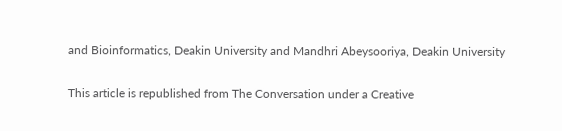and Bioinformatics, Deakin University and Mandhri Abeysooriya, Deakin University

This article is republished from The Conversation under a Creative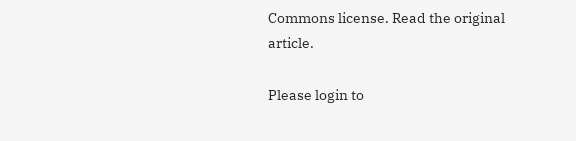Commons license. Read the original article.

Please login to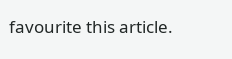favourite this article.